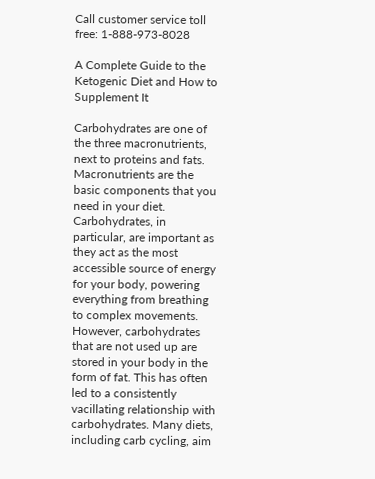Call customer service toll free: 1-888-973-8028

A Complete Guide to the Ketogenic Diet and How to Supplement It

Carbohydrates are one of the three macronutrients, next to proteins and fats. Macronutrients are the basic components that you need in your diet. Carbohydrates, in particular, are important as they act as the most accessible source of energy for your body, powering everything from breathing to complex movements. However, carbohydrates that are not used up are stored in your body in the form of fat. This has often led to a consistently vacillating relationship with carbohydrates. Many diets, including carb cycling, aim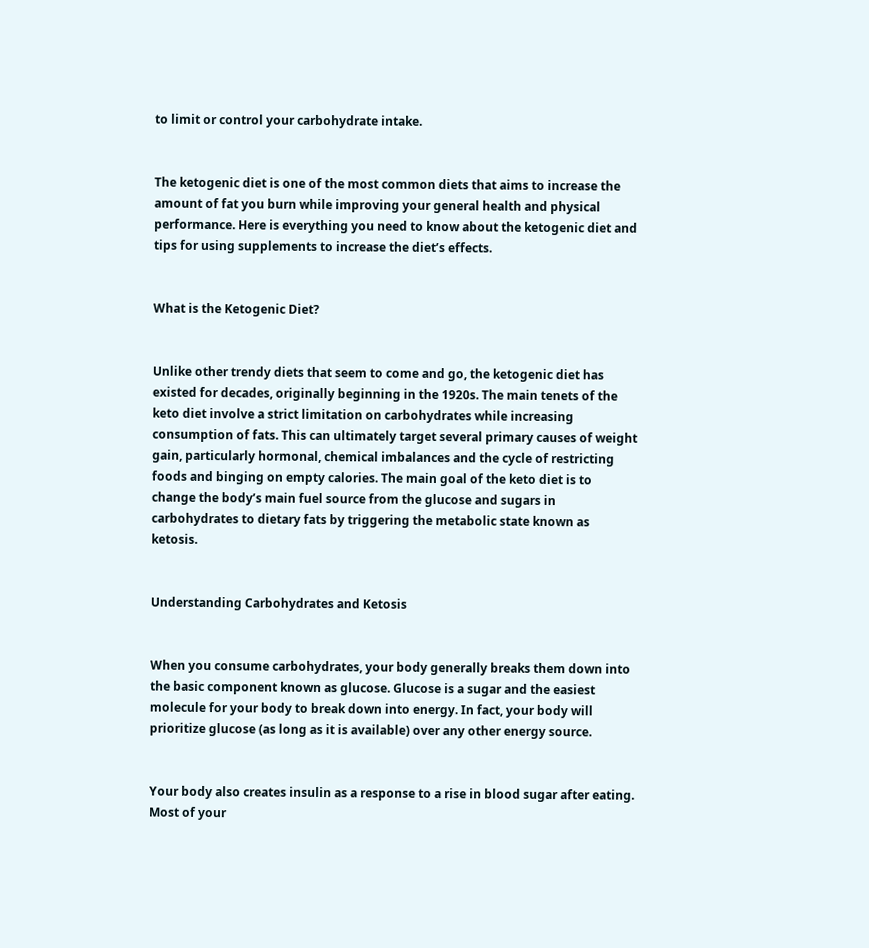to limit or control your carbohydrate intake.


The ketogenic diet is one of the most common diets that aims to increase the amount of fat you burn while improving your general health and physical performance. Here is everything you need to know about the ketogenic diet and tips for using supplements to increase the diet’s effects.


What is the Ketogenic Diet?


Unlike other trendy diets that seem to come and go, the ketogenic diet has existed for decades, originally beginning in the 1920s. The main tenets of the keto diet involve a strict limitation on carbohydrates while increasing consumption of fats. This can ultimately target several primary causes of weight gain, particularly hormonal, chemical imbalances and the cycle of restricting foods and binging on empty calories. The main goal of the keto diet is to change the body’s main fuel source from the glucose and sugars in carbohydrates to dietary fats by triggering the metabolic state known as ketosis.


Understanding Carbohydrates and Ketosis


When you consume carbohydrates, your body generally breaks them down into the basic component known as glucose. Glucose is a sugar and the easiest molecule for your body to break down into energy. In fact, your body will prioritize glucose (as long as it is available) over any other energy source.


Your body also creates insulin as a response to a rise in blood sugar after eating. Most of your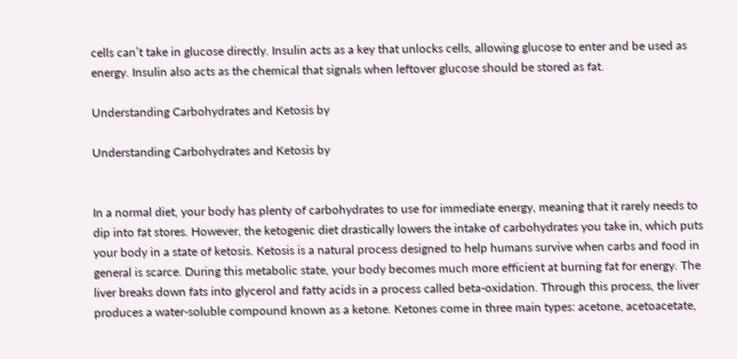cells can’t take in glucose directly. Insulin acts as a key that unlocks cells, allowing glucose to enter and be used as energy. Insulin also acts as the chemical that signals when leftover glucose should be stored as fat.

Understanding Carbohydrates and Ketosis by

Understanding Carbohydrates and Ketosis by


In a normal diet, your body has plenty of carbohydrates to use for immediate energy, meaning that it rarely needs to dip into fat stores. However, the ketogenic diet drastically lowers the intake of carbohydrates you take in, which puts your body in a state of ketosis. Ketosis is a natural process designed to help humans survive when carbs and food in general is scarce. During this metabolic state, your body becomes much more efficient at burning fat for energy. The liver breaks down fats into glycerol and fatty acids in a process called beta-oxidation. Through this process, the liver produces a water-soluble compound known as a ketone. Ketones come in three main types: acetone, acetoacetate,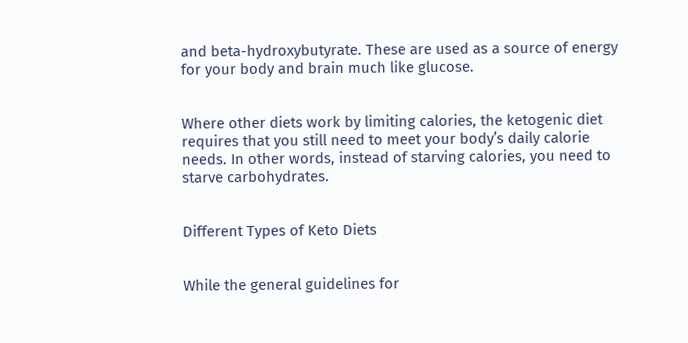and beta-hydroxybutyrate. These are used as a source of energy for your body and brain much like glucose.


Where other diets work by limiting calories, the ketogenic diet requires that you still need to meet your body’s daily calorie needs. In other words, instead of starving calories, you need to starve carbohydrates.


Different Types of Keto Diets


While the general guidelines for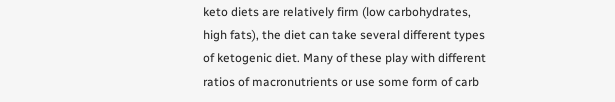keto diets are relatively firm (low carbohydrates, high fats), the diet can take several different types of ketogenic diet. Many of these play with different ratios of macronutrients or use some form of carb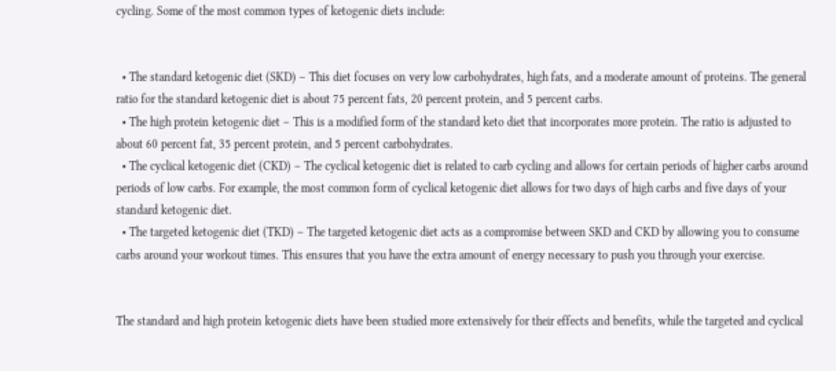cycling. Some of the most common types of ketogenic diets include:


  • The standard ketogenic diet (SKD) – This diet focuses on very low carbohydrates, high fats, and a moderate amount of proteins. The general ratio for the standard ketogenic diet is about 75 percent fats, 20 percent protein, and 5 percent carbs.
  • The high protein ketogenic diet – This is a modified form of the standard keto diet that incorporates more protein. The ratio is adjusted to about 60 percent fat, 35 percent protein, and 5 percent carbohydrates.
  • The cyclical ketogenic diet (CKD) – The cyclical ketogenic diet is related to carb cycling and allows for certain periods of higher carbs around periods of low carbs. For example, the most common form of cyclical ketogenic diet allows for two days of high carbs and five days of your standard ketogenic diet.
  • The targeted ketogenic diet (TKD) – The targeted ketogenic diet acts as a compromise between SKD and CKD by allowing you to consume carbs around your workout times. This ensures that you have the extra amount of energy necessary to push you through your exercise.


The standard and high protein ketogenic diets have been studied more extensively for their effects and benefits, while the targeted and cyclical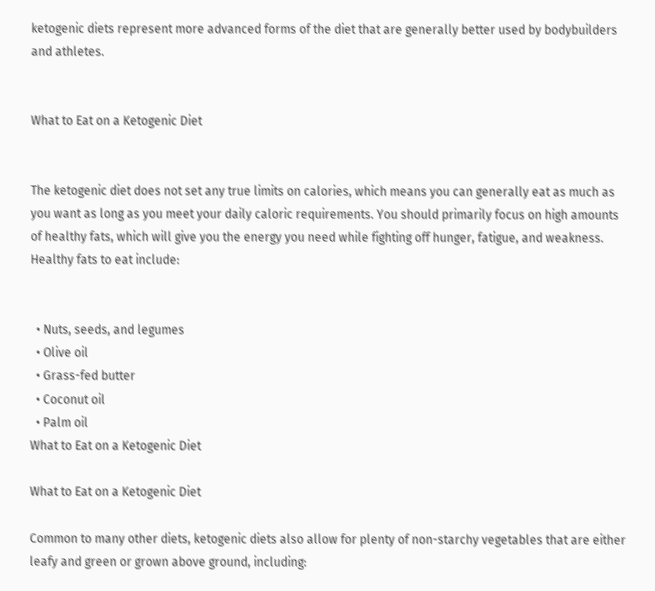ketogenic diets represent more advanced forms of the diet that are generally better used by bodybuilders and athletes.


What to Eat on a Ketogenic Diet


The ketogenic diet does not set any true limits on calories, which means you can generally eat as much as you want as long as you meet your daily caloric requirements. You should primarily focus on high amounts of healthy fats, which will give you the energy you need while fighting off hunger, fatigue, and weakness. Healthy fats to eat include:


  • Nuts, seeds, and legumes
  • Olive oil
  • Grass-fed butter
  • Coconut oil
  • Palm oil
What to Eat on a Ketogenic Diet

What to Eat on a Ketogenic Diet

Common to many other diets, ketogenic diets also allow for plenty of non-starchy vegetables that are either leafy and green or grown above ground, including: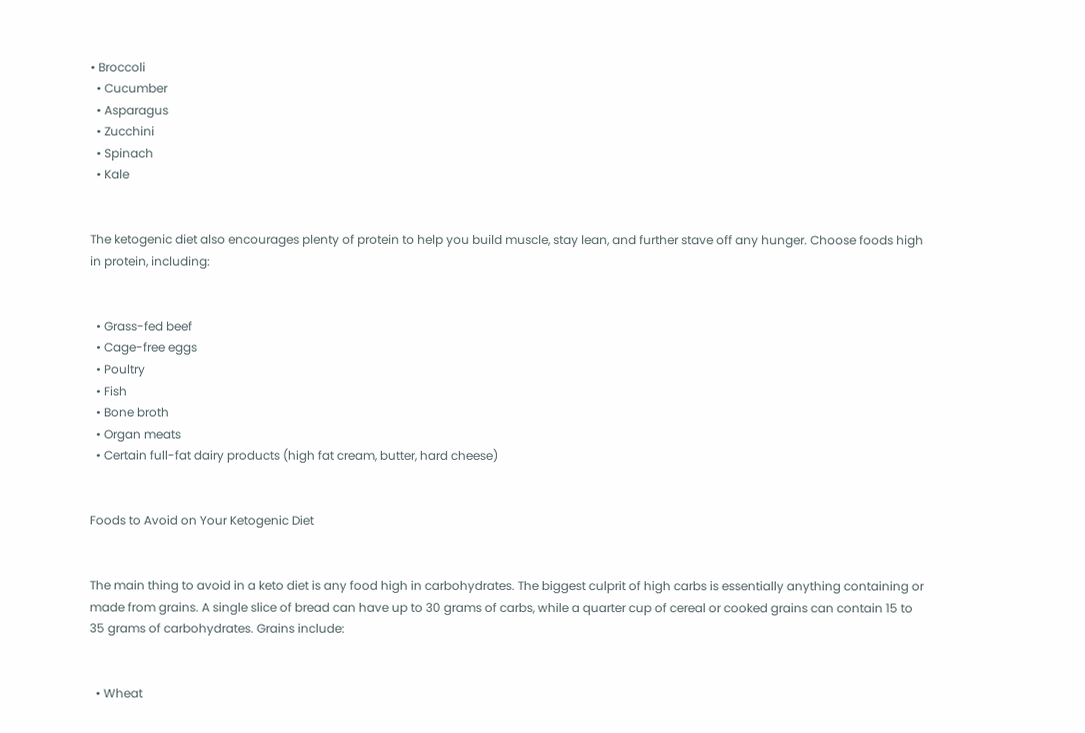• Broccoli
  • Cucumber
  • Asparagus
  • Zucchini
  • Spinach
  • Kale


The ketogenic diet also encourages plenty of protein to help you build muscle, stay lean, and further stave off any hunger. Choose foods high in protein, including:


  • Grass-fed beef
  • Cage-free eggs
  • Poultry
  • Fish
  • Bone broth
  • Organ meats
  • Certain full-fat dairy products (high fat cream, butter, hard cheese)


Foods to Avoid on Your Ketogenic Diet


The main thing to avoid in a keto diet is any food high in carbohydrates. The biggest culprit of high carbs is essentially anything containing or made from grains. A single slice of bread can have up to 30 grams of carbs, while a quarter cup of cereal or cooked grains can contain 15 to 35 grams of carbohydrates. Grains include:


  • Wheat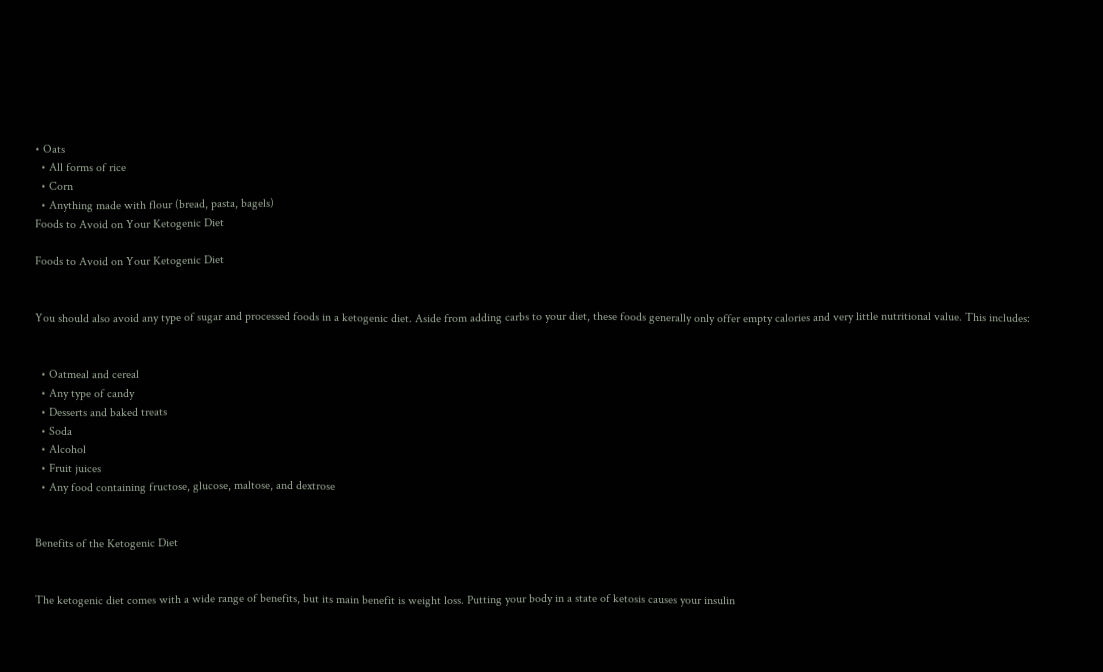• Oats
  • All forms of rice
  • Corn
  • Anything made with flour (bread, pasta, bagels)
Foods to Avoid on Your Ketogenic Diet

Foods to Avoid on Your Ketogenic Diet


You should also avoid any type of sugar and processed foods in a ketogenic diet. Aside from adding carbs to your diet, these foods generally only offer empty calories and very little nutritional value. This includes:


  • Oatmeal and cereal
  • Any type of candy
  • Desserts and baked treats
  • Soda
  • Alcohol
  • Fruit juices
  • Any food containing fructose, glucose, maltose, and dextrose


Benefits of the Ketogenic Diet


The ketogenic diet comes with a wide range of benefits, but its main benefit is weight loss. Putting your body in a state of ketosis causes your insulin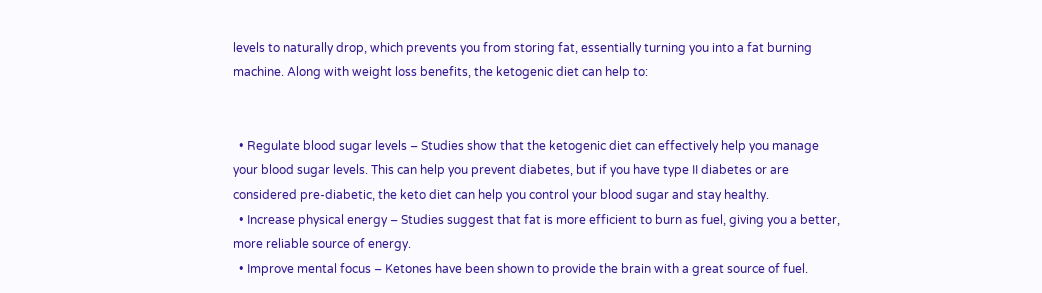levels to naturally drop, which prevents you from storing fat, essentially turning you into a fat burning machine. Along with weight loss benefits, the ketogenic diet can help to:


  • Regulate blood sugar levels – Studies show that the ketogenic diet can effectively help you manage your blood sugar levels. This can help you prevent diabetes, but if you have type II diabetes or are considered pre-diabetic, the keto diet can help you control your blood sugar and stay healthy.
  • Increase physical energy – Studies suggest that fat is more efficient to burn as fuel, giving you a better, more reliable source of energy.
  • Improve mental focus – Ketones have been shown to provide the brain with a great source of fuel.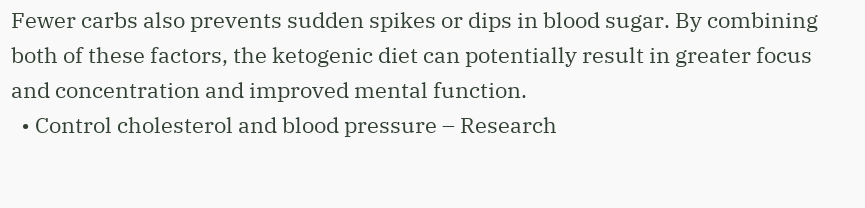Fewer carbs also prevents sudden spikes or dips in blood sugar. By combining both of these factors, the ketogenic diet can potentially result in greater focus and concentration and improved mental function.
  • Control cholesterol and blood pressure – Research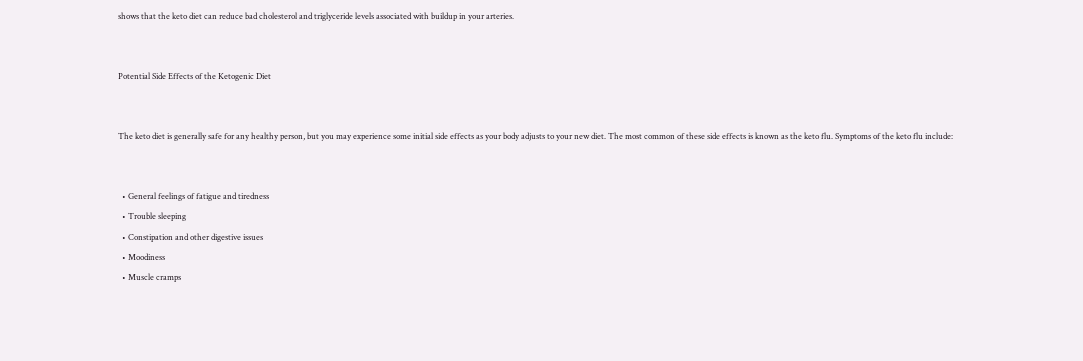shows that the keto diet can reduce bad cholesterol and triglyceride levels associated with buildup in your arteries.


Potential Side Effects of the Ketogenic Diet


The keto diet is generally safe for any healthy person, but you may experience some initial side effects as your body adjusts to your new diet. The most common of these side effects is known as the keto flu. Symptoms of the keto flu include:


  • General feelings of fatigue and tiredness
  • Trouble sleeping
  • Constipation and other digestive issues
  • Moodiness
  • Muscle cramps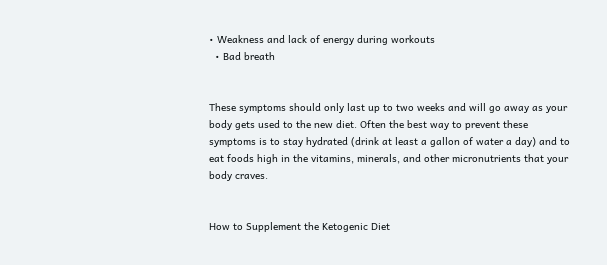• Weakness and lack of energy during workouts
  • Bad breath


These symptoms should only last up to two weeks and will go away as your body gets used to the new diet. Often the best way to prevent these symptoms is to stay hydrated (drink at least a gallon of water a day) and to eat foods high in the vitamins, minerals, and other micronutrients that your body craves.


How to Supplement the Ketogenic Diet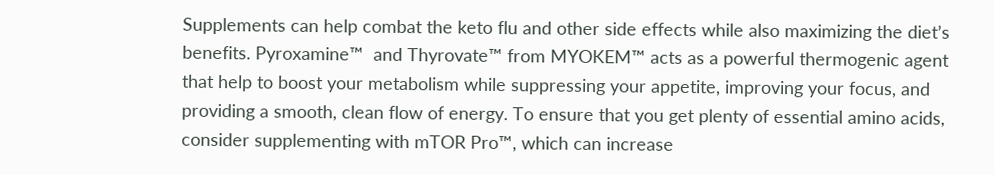Supplements can help combat the keto flu and other side effects while also maximizing the diet’s benefits. Pyroxamine™  and Thyrovate™ from MYOKEM™ acts as a powerful thermogenic agent that help to boost your metabolism while suppressing your appetite, improving your focus, and providing a smooth, clean flow of energy. To ensure that you get plenty of essential amino acids, consider supplementing with mTOR Pro™, which can increase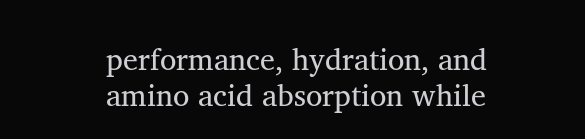performance, hydration, and amino acid absorption while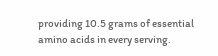providing 10.5 grams of essential amino acids in every serving.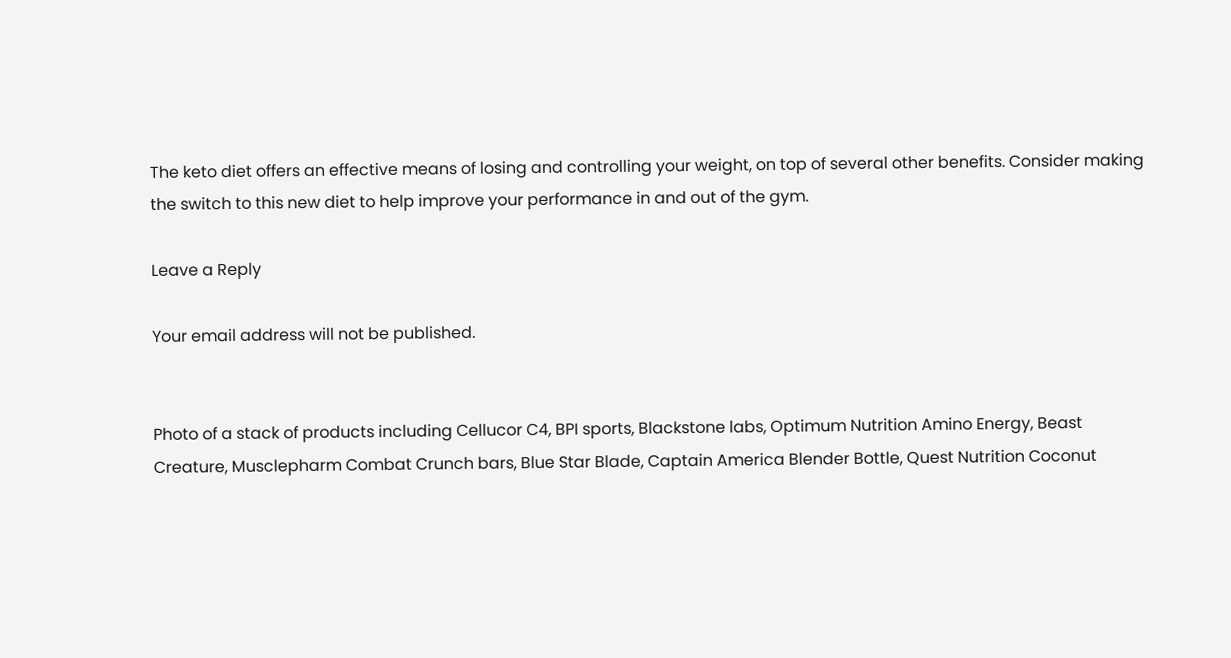The keto diet offers an effective means of losing and controlling your weight, on top of several other benefits. Consider making the switch to this new diet to help improve your performance in and out of the gym.

Leave a Reply

Your email address will not be published.


Photo of a stack of products including Cellucor C4, BPI sports, Blackstone labs, Optimum Nutrition Amino Energy, Beast Creature, Musclepharm Combat Crunch bars, Blue Star Blade, Captain America Blender Bottle, Quest Nutrition Coconut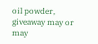oil powder, giveaway may or may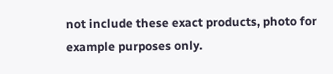not include these exact products, photo for example purposes only.